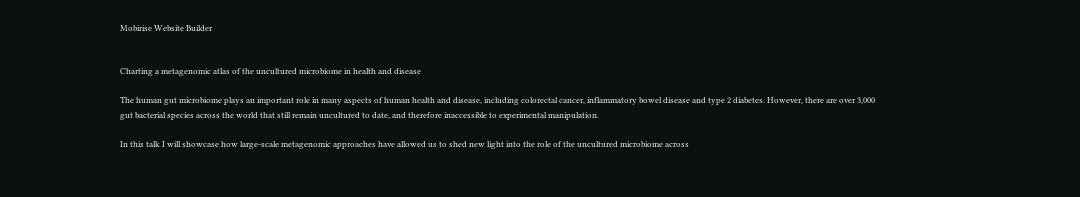Mobirise Website Builder


Charting a metagenomic atlas of the uncultured microbiome in health and disease

The human gut microbiome plays an important role in many aspects of human health and disease, including colorectal cancer, inflammatory bowel disease and type 2 diabetes. However, there are over 3,000 gut bacterial species across the world that still remain uncultured to date, and therefore inaccessible to experimental manipulation.

In this talk I will showcase how large-scale metagenomic approaches have allowed us to shed new light into the role of the uncultured microbiome across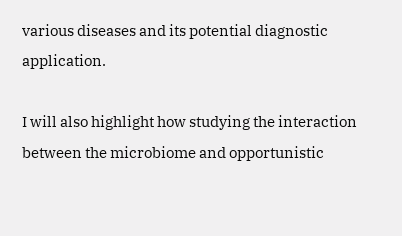various diseases and its potential diagnostic application.

I will also highlight how studying the interaction between the microbiome and opportunistic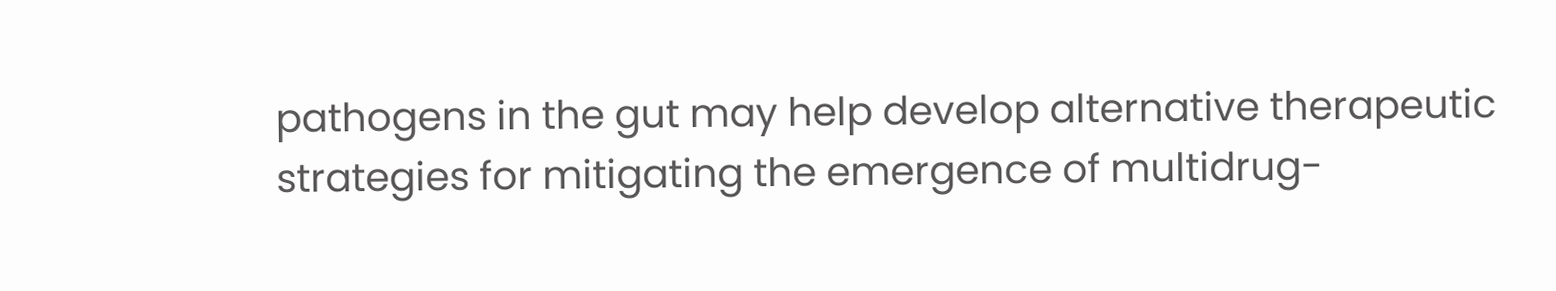pathogens in the gut may help develop alternative therapeutic strategies for mitigating the emergence of multidrug-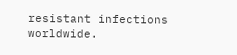resistant infections worldwide.